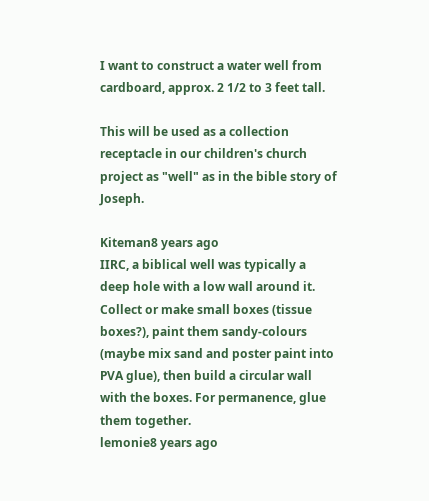I want to construct a water well from cardboard, approx. 2 1/2 to 3 feet tall.

This will be used as a collection receptacle in our children's church project as "well" as in the bible story of Joseph.

Kiteman8 years ago
IIRC, a biblical well was typically a deep hole with a low wall around it. Collect or make small boxes (tissue boxes?), paint them sandy-colours (maybe mix sand and poster paint into PVA glue), then build a circular wall with the boxes. For permanence, glue them together.
lemonie8 years ago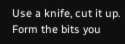Use a knife, cut it up. Form the bits you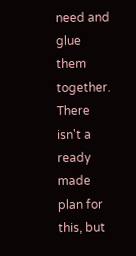need and glue them together. There isn't a ready made plan for this, but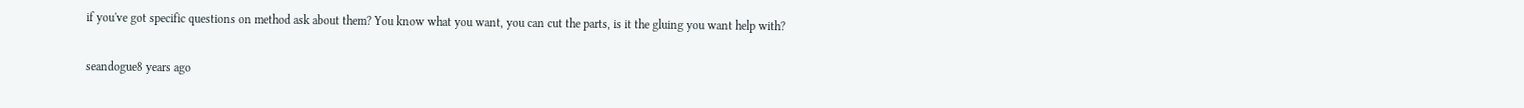if you've got specific questions on method ask about them? You know what you want, you can cut the parts, is it the gluing you want help with?

seandogue8 years ago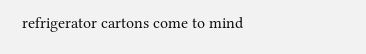refrigerator cartons come to mind